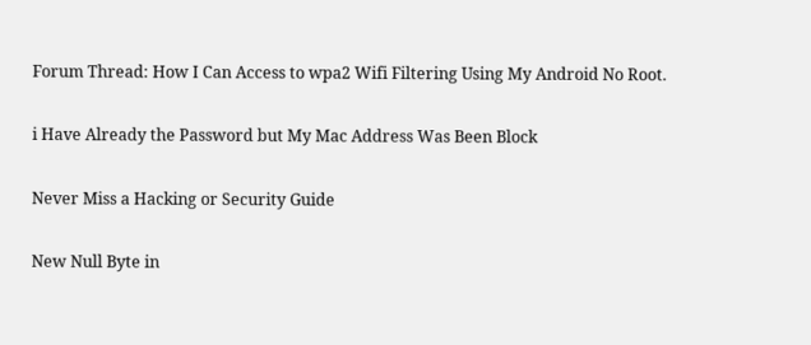Forum Thread: How I Can Access to wpa2 Wifi Filtering Using My Android No Root.

i Have Already the Password but My Mac Address Was Been Block

Never Miss a Hacking or Security Guide

New Null Byte in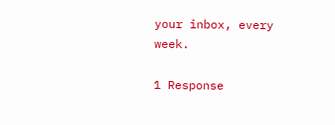your inbox, every week.

1 Response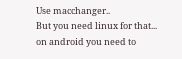Use macchanger..
But you need linux for that... on android you need to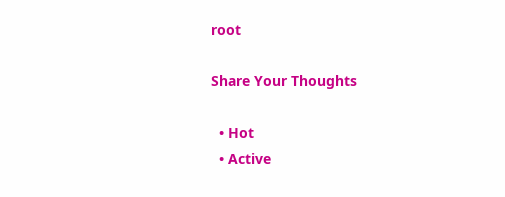root

Share Your Thoughts

  • Hot
  • Active